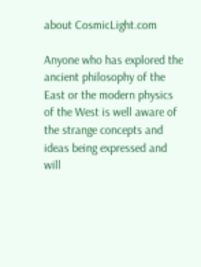about CosmicLight.com

Anyone who has explored the ancient philosophy of the East or the modern physics of the West is well aware of the strange concepts and ideas being expressed and will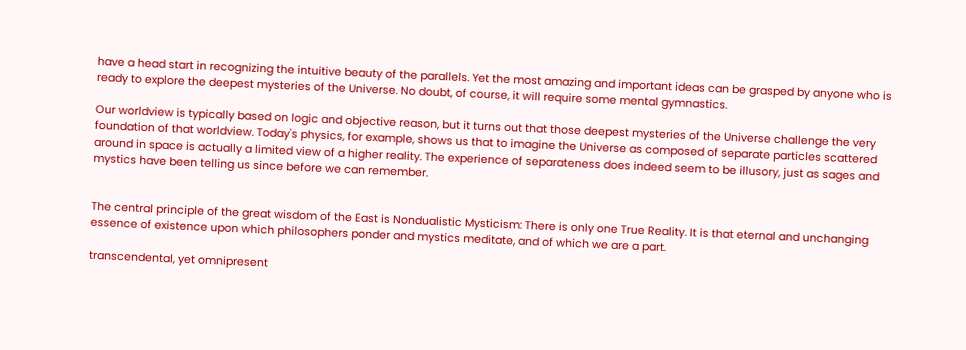have a head start in recognizing the intuitive beauty of the parallels. Yet the most amazing and important ideas can be grasped by anyone who is ready to explore the deepest mysteries of the Universe. No doubt, of course, it will require some mental gymnastics.

Our worldview is typically based on logic and objective reason, but it turns out that those deepest mysteries of the Universe challenge the very foundation of that worldview. Today's physics, for example, shows us that to imagine the Universe as composed of separate particles scattered around in space is actually a limited view of a higher reality. The experience of separateness does indeed seem to be illusory, just as sages and mystics have been telling us since before we can remember.


The central principle of the great wisdom of the East is Nondualistic Mysticism: There is only one True Reality. It is that eternal and unchanging essence of existence upon which philosophers ponder and mystics meditate, and of which we are a part.

transcendental, yet omnipresent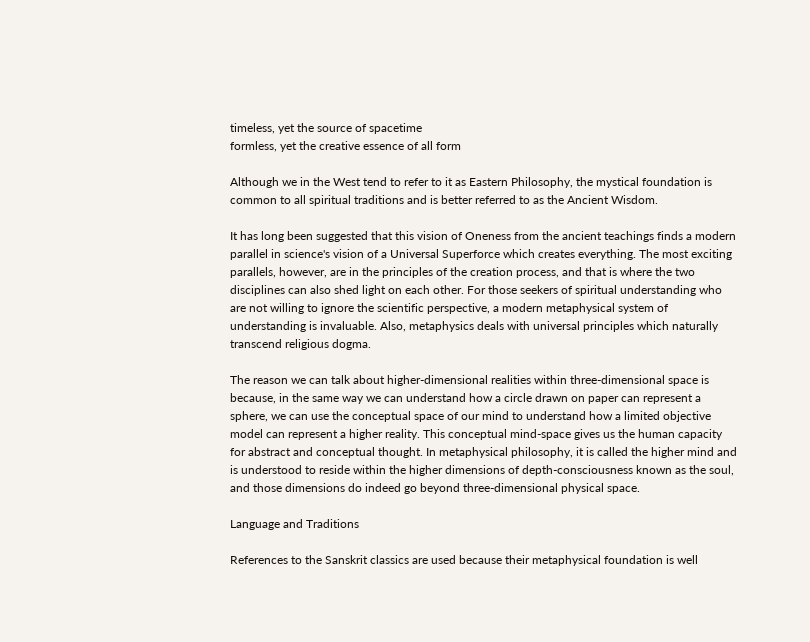timeless, yet the source of spacetime
formless, yet the creative essence of all form

Although we in the West tend to refer to it as Eastern Philosophy, the mystical foundation is common to all spiritual traditions and is better referred to as the Ancient Wisdom.

It has long been suggested that this vision of Oneness from the ancient teachings finds a modern parallel in science's vision of a Universal Superforce which creates everything. The most exciting parallels, however, are in the principles of the creation process, and that is where the two disciplines can also shed light on each other. For those seekers of spiritual understanding who are not willing to ignore the scientific perspective, a modern metaphysical system of understanding is invaluable. Also, metaphysics deals with universal principles which naturally transcend religious dogma.

The reason we can talk about higher-dimensional realities within three-dimensional space is because, in the same way we can understand how a circle drawn on paper can represent a sphere, we can use the conceptual space of our mind to understand how a limited objective model can represent a higher reality. This conceptual mind-space gives us the human capacity for abstract and conceptual thought. In metaphysical philosophy, it is called the higher mind and is understood to reside within the higher dimensions of depth-consciousness known as the soul, and those dimensions do indeed go beyond three-dimensional physical space.

Language and Traditions

References to the Sanskrit classics are used because their metaphysical foundation is well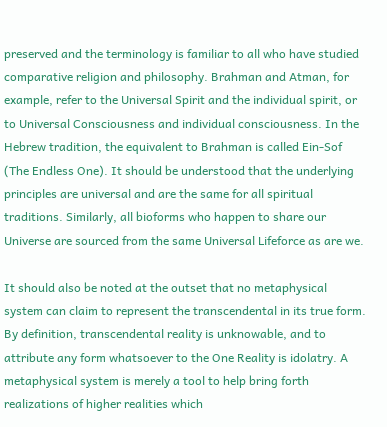preserved and the terminology is familiar to all who have studied comparative religion and philosophy. Brahman and Atman, for example, refer to the Universal Spirit and the individual spirit, or to Universal Consciousness and individual consciousness. In the Hebrew tradition, the equivalent to Brahman is called Ein-Sof (The Endless One). It should be understood that the underlying principles are universal and are the same for all spiritual traditions. Similarly, all bioforms who happen to share our Universe are sourced from the same Universal Lifeforce as are we.

It should also be noted at the outset that no metaphysical system can claim to represent the transcendental in its true form. By definition, transcendental reality is unknowable, and to attribute any form whatsoever to the One Reality is idolatry. A metaphysical system is merely a tool to help bring forth realizations of higher realities which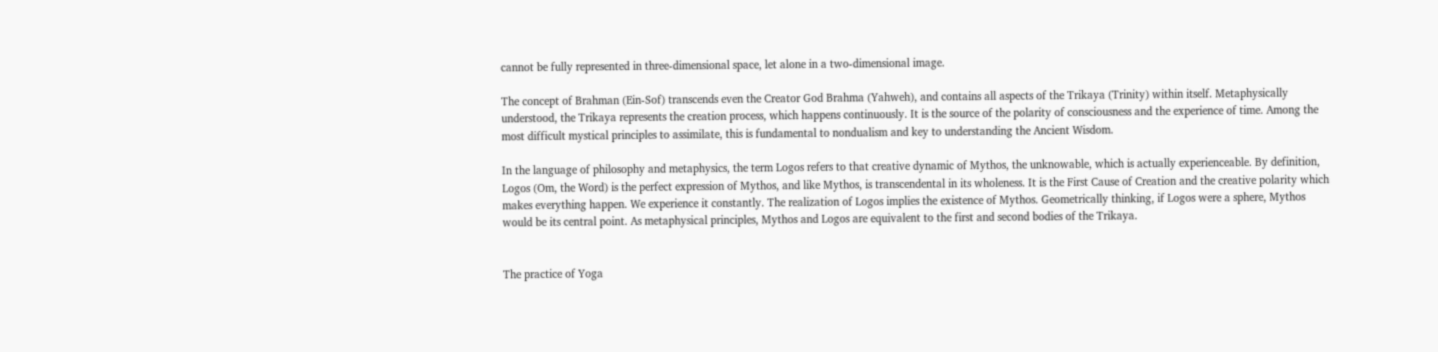cannot be fully represented in three-dimensional space, let alone in a two-dimensional image.

The concept of Brahman (Ein-Sof) transcends even the Creator God Brahma (Yahweh), and contains all aspects of the Trikaya (Trinity) within itself. Metaphysically understood, the Trikaya represents the creation process, which happens continuously. It is the source of the polarity of consciousness and the experience of time. Among the most difficult mystical principles to assimilate, this is fundamental to nondualism and key to understanding the Ancient Wisdom.

In the language of philosophy and metaphysics, the term Logos refers to that creative dynamic of Mythos, the unknowable, which is actually experienceable. By definition, Logos (Om, the Word) is the perfect expression of Mythos, and like Mythos, is transcendental in its wholeness. It is the First Cause of Creation and the creative polarity which makes everything happen. We experience it constantly. The realization of Logos implies the existence of Mythos. Geometrically thinking, if Logos were a sphere, Mythos would be its central point. As metaphysical principles, Mythos and Logos are equivalent to the first and second bodies of the Trikaya.


The practice of Yoga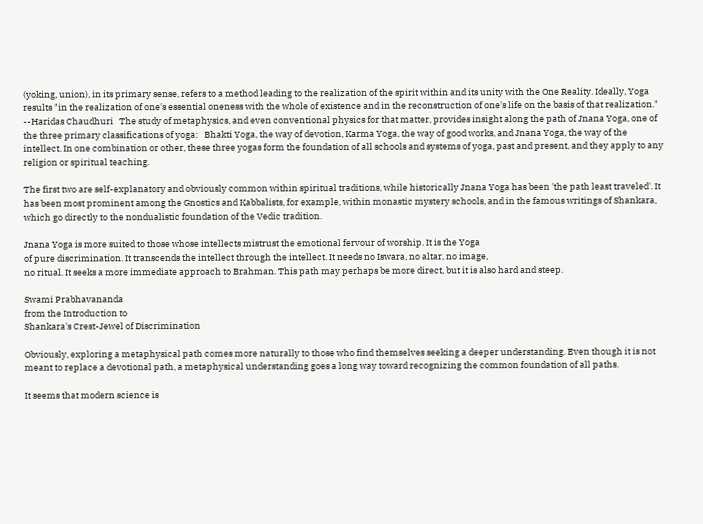(yoking, union), in its primary sense, refers to a method leading to the realization of the spirit within and its unity with the One Reality. Ideally, Yoga results "in the realization of one's essential oneness with the whole of existence and in the reconstruction of one's life on the basis of that realization." --Haridas Chaudhuri   The study of metaphysics, and even conventional physics for that matter, provides insight along the path of Jnana Yoga, one of the three primary classifications of yoga:   Bhakti Yoga, the way of devotion, Karma Yoga, the way of good works, and Jnana Yoga, the way of the intellect. In one combination or other, these three yogas form the foundation of all schools and systems of yoga, past and present, and they apply to any religion or spiritual teaching.

The first two are self-explanatory and obviously common within spiritual traditions, while historically Jnana Yoga has been 'the path least traveled'. It has been most prominent among the Gnostics and Kabbalists, for example, within monastic mystery schools, and in the famous writings of Shankara, which go directly to the nondualistic foundation of the Vedic tradition.

Jnana Yoga is more suited to those whose intellects mistrust the emotional fervour of worship. It is the Yoga
of pure discrimination. It transcends the intellect through the intellect. It needs no Iswara, no altar, no image,
no ritual. It seeks a more immediate approach to Brahman. This path may perhaps be more direct, but it is also hard and steep.

Swami Prabhavananda
from the Introduction to
Shankara's Crest-Jewel of Discrimination

Obviously, exploring a metaphysical path comes more naturally to those who find themselves seeking a deeper understanding. Even though it is not meant to replace a devotional path, a metaphysical understanding goes a long way toward recognizing the common foundation of all paths.

It seems that modern science is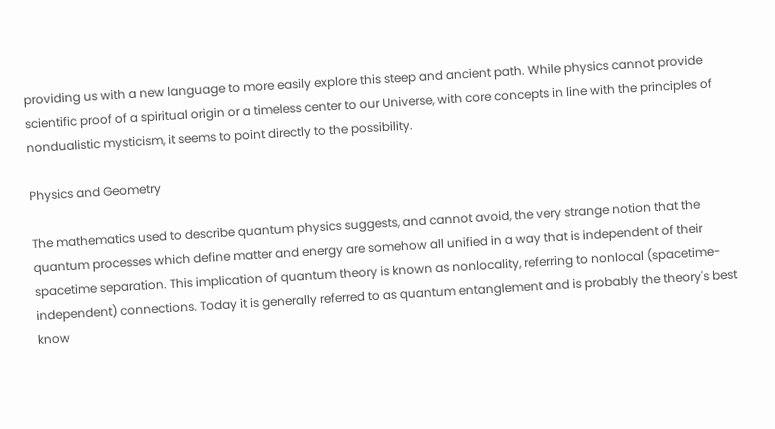providing us with a new language to more easily explore this steep and ancient path. While physics cannot provide scientific proof of a spiritual origin or a timeless center to our Universe, with core concepts in line with the principles of nondualistic mysticism, it seems to point directly to the possibility.

Physics and Geometry

The mathematics used to describe quantum physics suggests, and cannot avoid, the very strange notion that the quantum processes which define matter and energy are somehow all unified in a way that is independent of their spacetime separation. This implication of quantum theory is known as nonlocality, referring to nonlocal (spacetime-independent) connections. Today it is generally referred to as quantum entanglement and is probably the theory's best know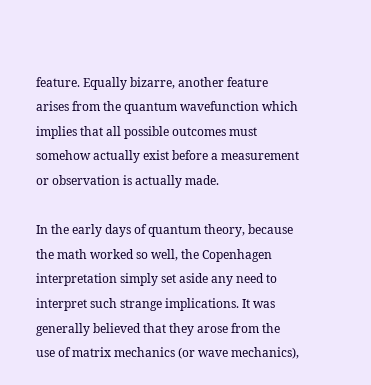feature. Equally bizarre, another feature arises from the quantum wavefunction which implies that all possible outcomes must somehow actually exist before a measurement or observation is actually made.

In the early days of quantum theory, because the math worked so well, the Copenhagen interpretation simply set aside any need to interpret such strange implications. It was generally believed that they arose from the use of matrix mechanics (or wave mechanics),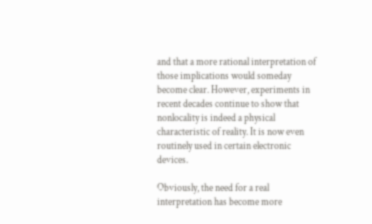and that a more rational interpretation of those implications would someday become clear. However, experiments in recent decades continue to show that nonlocality is indeed a physical characteristic of reality. It is now even routinely used in certain electronic devices.

Obviously, the need for a real interpretation has become more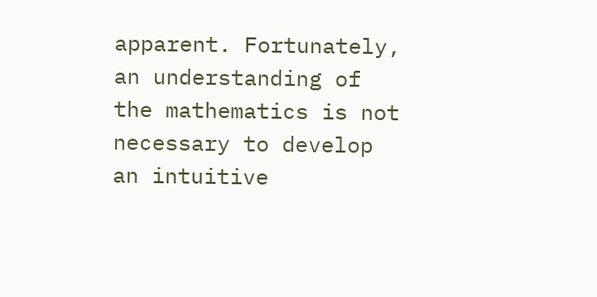apparent. Fortunately, an understanding of the mathematics is not necessary to develop an intuitive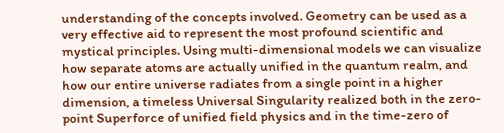understanding of the concepts involved. Geometry can be used as a very effective aid to represent the most profound scientific and mystical principles. Using multi-dimensional models we can visualize how separate atoms are actually unified in the quantum realm, and how our entire universe radiates from a single point in a higher dimension, a timeless Universal Singularity realized both in the zero-point Superforce of unified field physics and in the time-zero of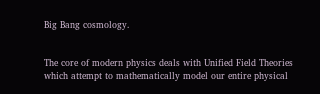Big Bang cosmology.


The core of modern physics deals with Unified Field Theories which attempt to mathematically model our entire physical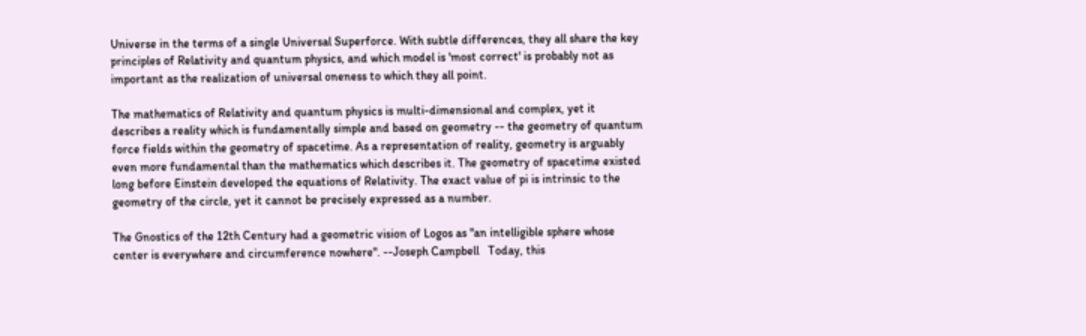Universe in the terms of a single Universal Superforce. With subtle differences, they all share the key principles of Relativity and quantum physics, and which model is 'most correct' is probably not as important as the realization of universal oneness to which they all point.

The mathematics of Relativity and quantum physics is multi-dimensional and complex, yet it describes a reality which is fundamentally simple and based on geometry -- the geometry of quantum force fields within the geometry of spacetime. As a representation of reality, geometry is arguably even more fundamental than the mathematics which describes it. The geometry of spacetime existed long before Einstein developed the equations of Relativity. The exact value of pi is intrinsic to the geometry of the circle, yet it cannot be precisely expressed as a number.

The Gnostics of the 12th Century had a geometric vision of Logos as "an intelligible sphere whose center is everywhere and circumference nowhere". --Joseph Campbell   Today, this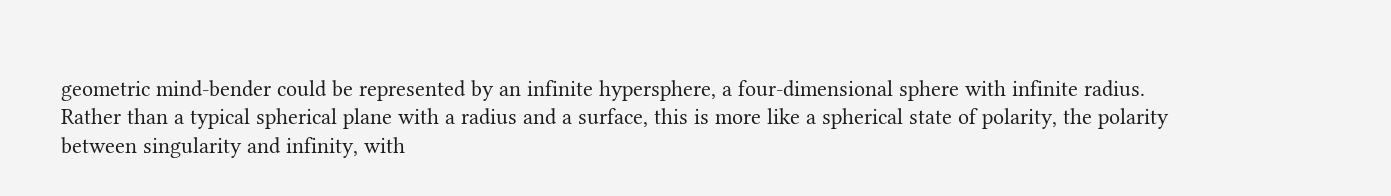geometric mind-bender could be represented by an infinite hypersphere, a four-dimensional sphere with infinite radius. Rather than a typical spherical plane with a radius and a surface, this is more like a spherical state of polarity, the polarity between singularity and infinity, with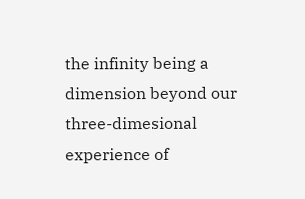the infinity being a dimension beyond our three-dimesional experience of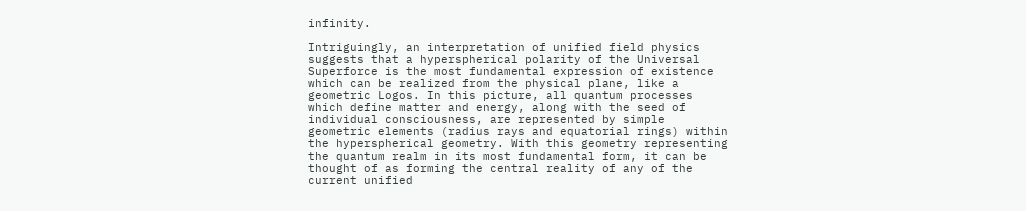infinity.

Intriguingly, an interpretation of unified field physics suggests that a hyperspherical polarity of the Universal Superforce is the most fundamental expression of existence which can be realized from the physical plane, like a geometric Logos. In this picture, all quantum processes which define matter and energy, along with the seed of individual consciousness, are represented by simple geometric elements (radius rays and equatorial rings) within the hyperspherical geometry. With this geometry representing the quantum realm in its most fundamental form, it can be thought of as forming the central reality of any of the current unified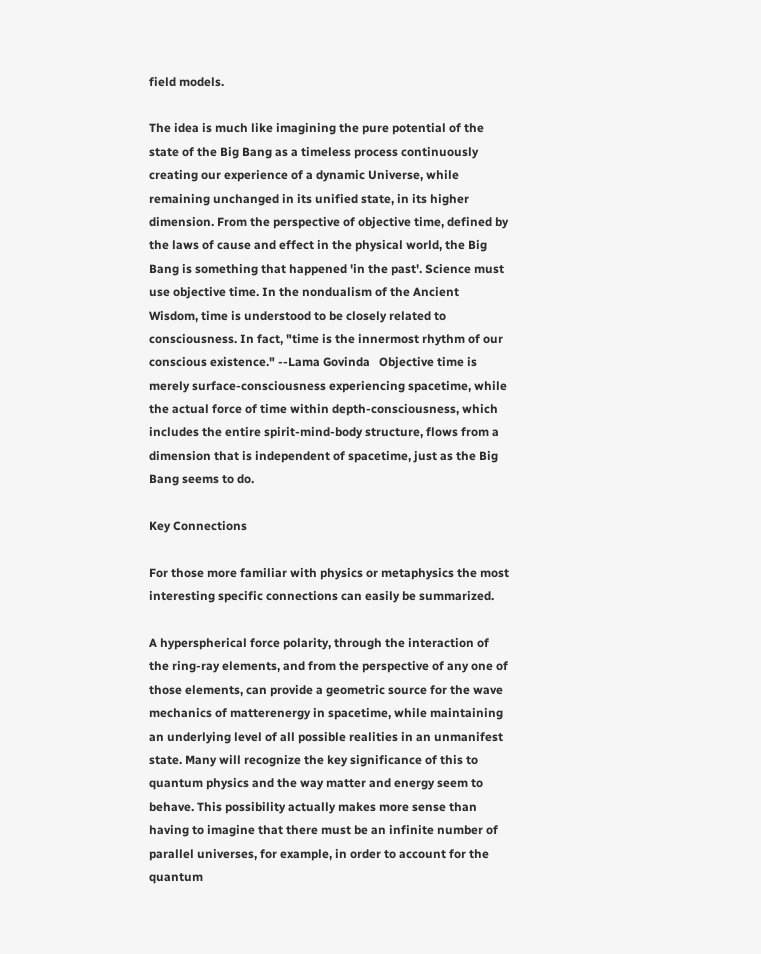field models.

The idea is much like imagining the pure potential of the state of the Big Bang as a timeless process continuously creating our experience of a dynamic Universe, while remaining unchanged in its unified state, in its higher dimension. From the perspective of objective time, defined by the laws of cause and effect in the physical world, the Big Bang is something that happened 'in the past'. Science must use objective time. In the nondualism of the Ancient Wisdom, time is understood to be closely related to consciousness. In fact, "time is the innermost rhythm of our conscious existence." --Lama Govinda   Objective time is merely surface-consciousness experiencing spacetime, while the actual force of time within depth-consciousness, which includes the entire spirit-mind-body structure, flows from a dimension that is independent of spacetime, just as the Big Bang seems to do.

Key Connections

For those more familiar with physics or metaphysics the most interesting specific connections can easily be summarized.

A hyperspherical force polarity, through the interaction of the ring-ray elements, and from the perspective of any one of those elements, can provide a geometric source for the wave mechanics of matterenergy in spacetime, while maintaining an underlying level of all possible realities in an unmanifest state. Many will recognize the key significance of this to quantum physics and the way matter and energy seem to behave. This possibility actually makes more sense than having to imagine that there must be an infinite number of parallel universes, for example, in order to account for the quantum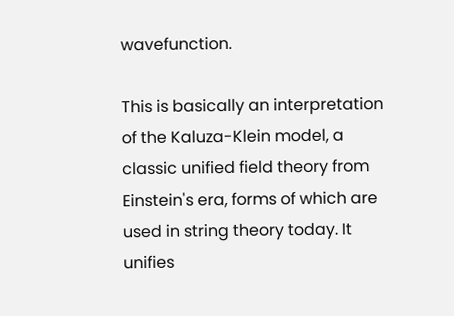wavefunction.

This is basically an interpretation of the Kaluza-Klein model, a classic unified field theory from Einstein's era, forms of which are used in string theory today. It unifies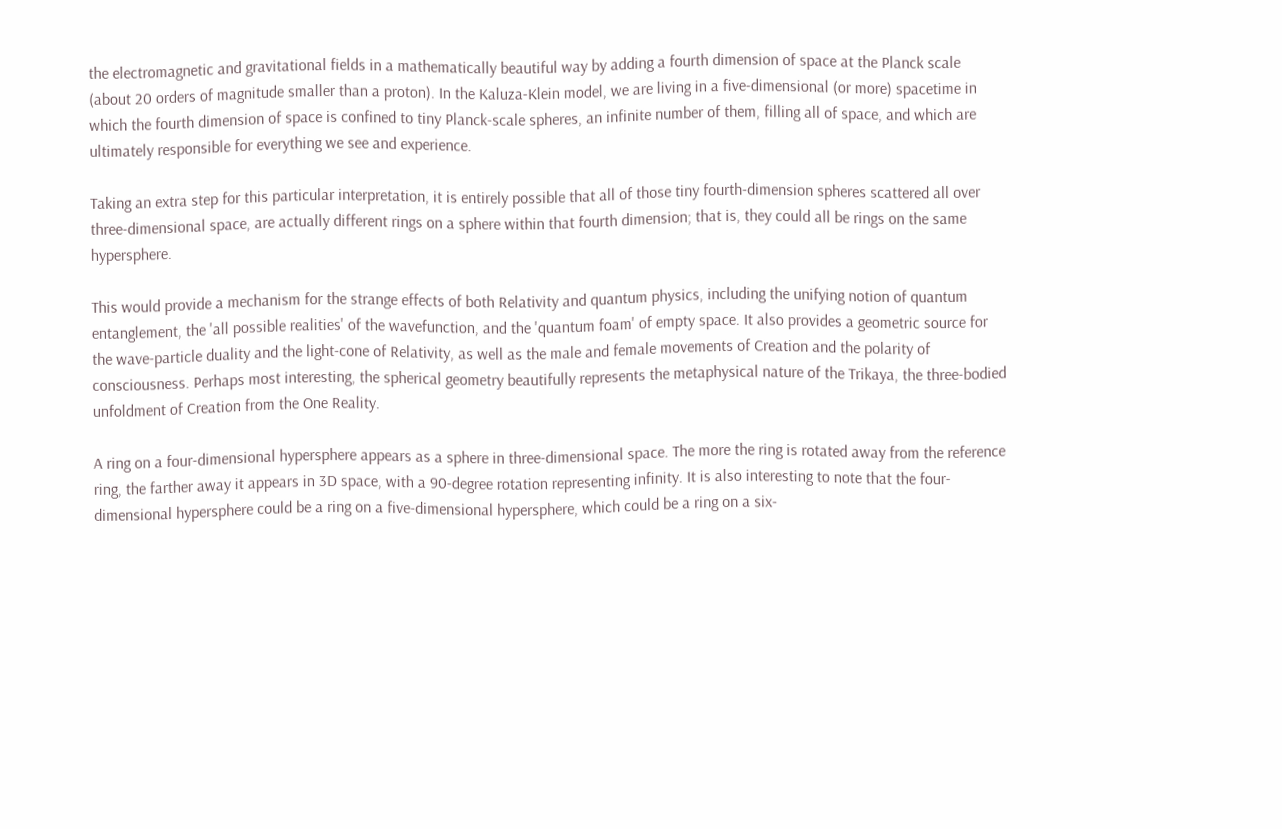the electromagnetic and gravitational fields in a mathematically beautiful way by adding a fourth dimension of space at the Planck scale (about 20 orders of magnitude smaller than a proton). In the Kaluza-Klein model, we are living in a five-dimensional (or more) spacetime in which the fourth dimension of space is confined to tiny Planck-scale spheres, an infinite number of them, filling all of space, and which are ultimately responsible for everything we see and experience.

Taking an extra step for this particular interpretation, it is entirely possible that all of those tiny fourth-dimension spheres scattered all over three-dimensional space, are actually different rings on a sphere within that fourth dimension; that is, they could all be rings on the same hypersphere.

This would provide a mechanism for the strange effects of both Relativity and quantum physics, including the unifying notion of quantum entanglement, the 'all possible realities' of the wavefunction, and the 'quantum foam' of empty space. It also provides a geometric source for the wave-particle duality and the light-cone of Relativity, as well as the male and female movements of Creation and the polarity of consciousness. Perhaps most interesting, the spherical geometry beautifully represents the metaphysical nature of the Trikaya, the three-bodied unfoldment of Creation from the One Reality.

A ring on a four-dimensional hypersphere appears as a sphere in three-dimensional space. The more the ring is rotated away from the reference ring, the farther away it appears in 3D space, with a 90-degree rotation representing infinity. It is also interesting to note that the four-dimensional hypersphere could be a ring on a five-dimensional hypersphere, which could be a ring on a six-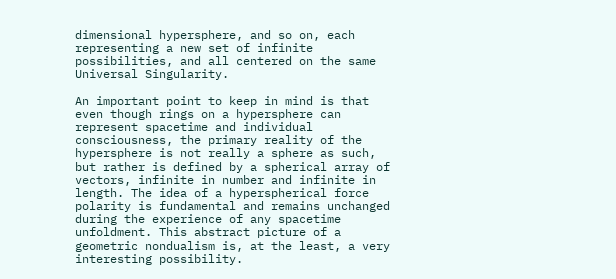dimensional hypersphere, and so on, each representing a new set of infinite possibilities, and all centered on the same Universal Singularity.

An important point to keep in mind is that even though rings on a hypersphere can represent spacetime and individual consciousness, the primary reality of the hypersphere is not really a sphere as such, but rather is defined by a spherical array of vectors, infinite in number and infinite in length. The idea of a hyperspherical force polarity is fundamental and remains unchanged during the experience of any spacetime unfoldment. This abstract picture of a geometric nondualism is, at the least, a very interesting possibility.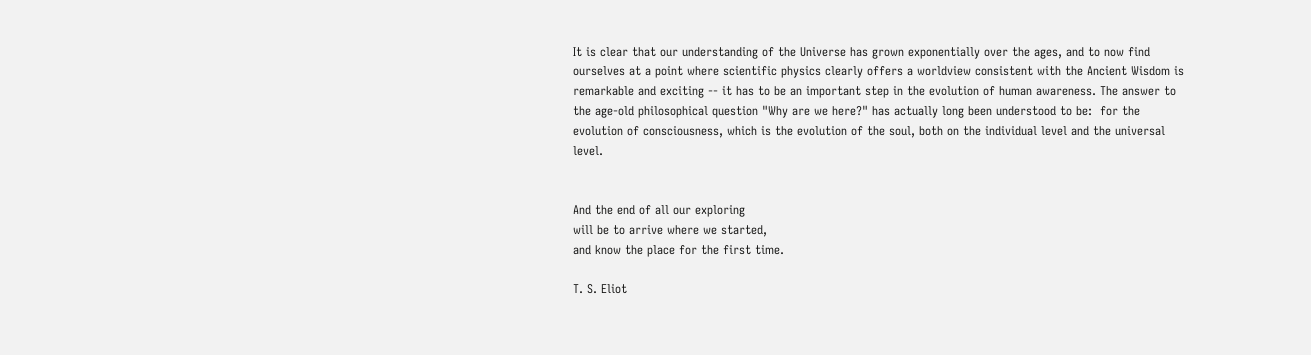It is clear that our understanding of the Universe has grown exponentially over the ages, and to now find ourselves at a point where scientific physics clearly offers a worldview consistent with the Ancient Wisdom is remarkable and exciting -- it has to be an important step in the evolution of human awareness. The answer to the age-old philosophical question "Why are we here?" has actually long been understood to be:  for the evolution of consciousness, which is the evolution of the soul, both on the individual level and the universal level.


And the end of all our exploring
will be to arrive where we started,
and know the place for the first time.

T. S. Eliot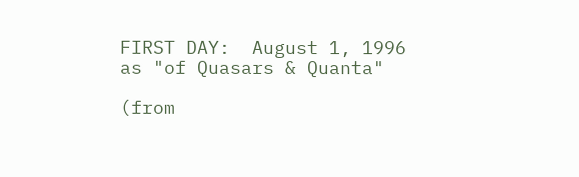FIRST DAY:  August 1, 1996
as "of Quasars & Quanta"

(from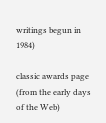writings begun in 1984)

classic awards page
(from the early days of the Web)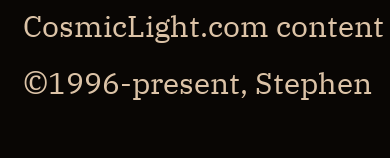CosmicLight.com content ©1996-present, Stephen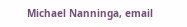Michael Nanninga, email